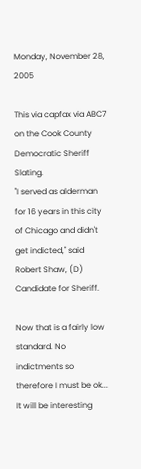Monday, November 28, 2005

This via capfax via ABC7 on the Cook County Democratic Sheriff Slating.
"I served as alderman for 16 years in this city of Chicago and didn't get indicted," said Robert Shaw, (D) Candidate for Sheriff.

Now that is a fairly low standard. No indictments so therefore I must be ok... It will be interesting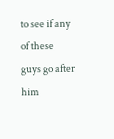to see if any of these guys go after him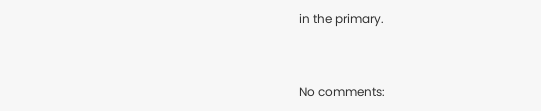in the primary.


No comments: